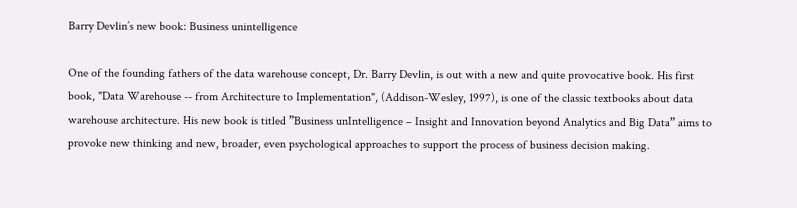Barry Devlin’s new book: Business unintelligence

One of the founding fathers of the data warehouse concept, Dr. Barry Devlin, is out with a new and quite provocative book. His first book, "Data Warehouse -- from Architecture to Implementation", (Addison-Wesley, 1997), is one of the classic textbooks about data warehouse architecture. His new book is titled ”Business unIntelligence – Insight and Innovation beyond Analytics and Big Data” aims to provoke new thinking and new, broader, even psychological approaches to support the process of business decision making.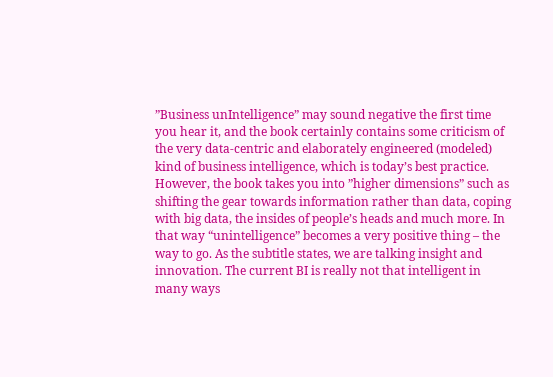”Business unIntelligence” may sound negative the first time you hear it, and the book certainly contains some criticism of the very data-centric and elaborately engineered (modeled) kind of business intelligence, which is today’s best practice. However, the book takes you into ”higher dimensions” such as shifting the gear towards information rather than data, coping with big data, the insides of people’s heads and much more. In that way “unintelligence” becomes a very positive thing – the way to go. As the subtitle states, we are talking insight and innovation. The current BI is really not that intelligent in many ways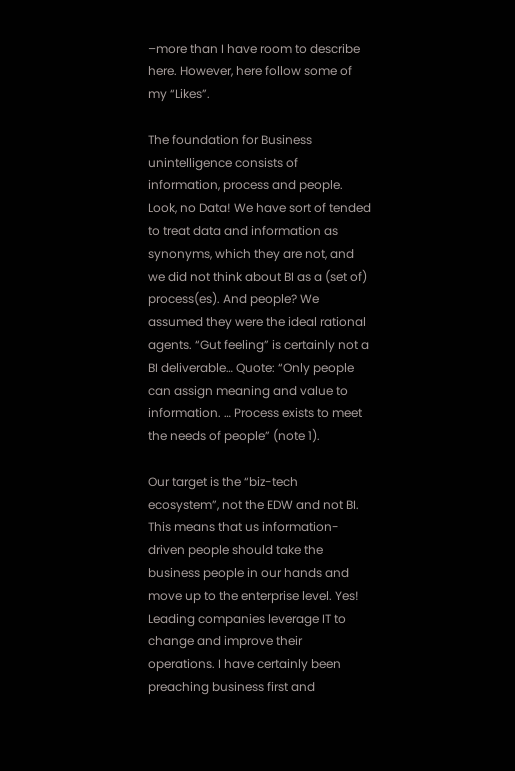–more than I have room to describe here. However, here follow some of my “Likes”.

The foundation for Business unintelligence consists of information, process and people. Look, no Data! We have sort of tended to treat data and information as synonyms, which they are not, and we did not think about BI as a (set of) process(es). And people? We assumed they were the ideal rational agents. “Gut feeling” is certainly not a BI deliverable… Quote: “Only people can assign meaning and value to information. … Process exists to meet the needs of people” (note 1).

Our target is the “biz-tech ecosystem”, not the EDW and not BI. This means that us information-driven people should take the business people in our hands and move up to the enterprise level. Yes! Leading companies leverage IT to change and improve their operations. I have certainly been preaching business first and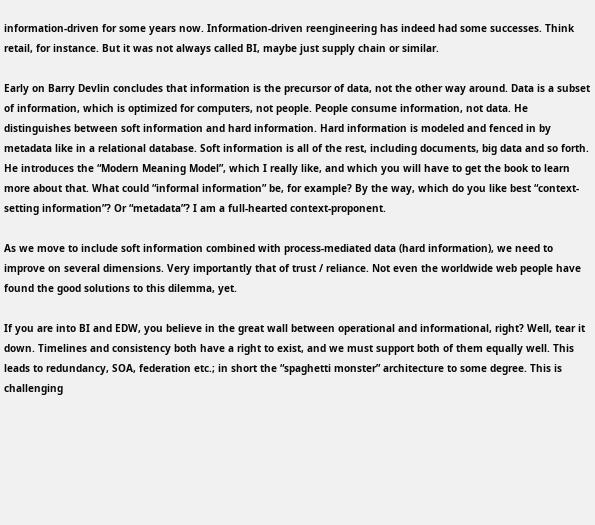information-driven for some years now. Information-driven reengineering has indeed had some successes. Think retail, for instance. But it was not always called BI, maybe just supply chain or similar.

Early on Barry Devlin concludes that information is the precursor of data, not the other way around. Data is a subset of information, which is optimized for computers, not people. People consume information, not data. He distinguishes between soft information and hard information. Hard information is modeled and fenced in by metadata like in a relational database. Soft information is all of the rest, including documents, big data and so forth. He introduces the “Modern Meaning Model”, which I really like, and which you will have to get the book to learn more about that. What could “informal information” be, for example? By the way, which do you like best “context-setting information”? Or “metadata”? I am a full-hearted context-proponent.

As we move to include soft information combined with process-mediated data (hard information), we need to improve on several dimensions. Very importantly that of trust / reliance. Not even the worldwide web people have found the good solutions to this dilemma, yet.

If you are into BI and EDW, you believe in the great wall between operational and informational, right? Well, tear it down. Timelines and consistency both have a right to exist, and we must support both of them equally well. This leads to redundancy, SOA, federation etc.; in short the “spaghetti monster” architecture to some degree. This is challenging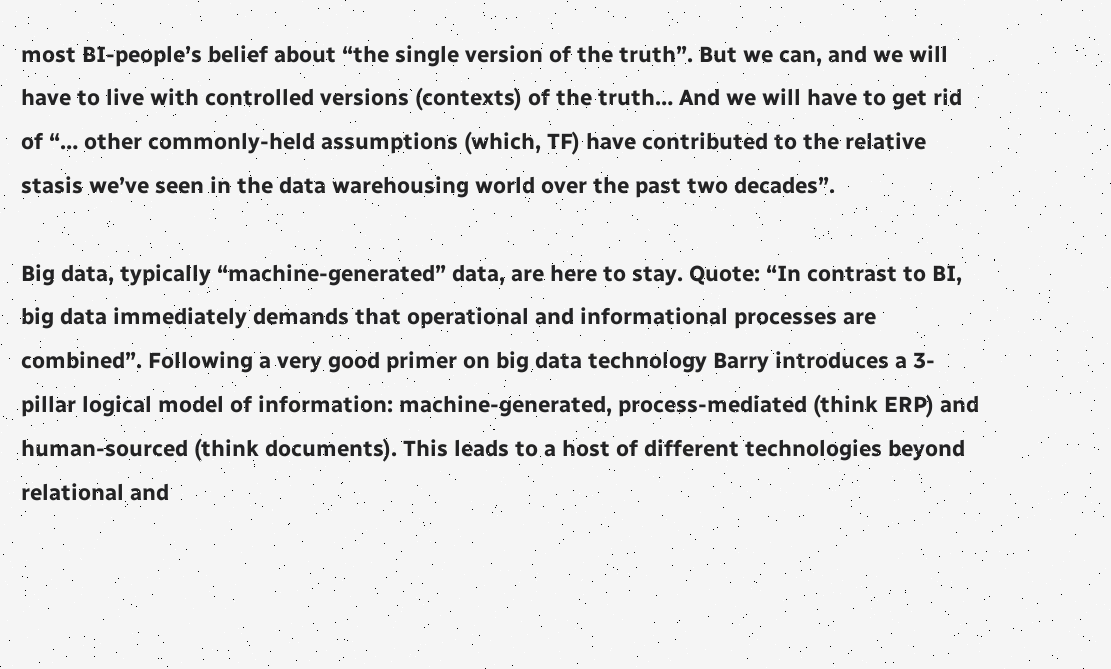most BI-people’s belief about “the single version of the truth”. But we can, and we will have to live with controlled versions (contexts) of the truth… And we will have to get rid of “… other commonly-held assumptions (which, TF) have contributed to the relative stasis we’ve seen in the data warehousing world over the past two decades”.

Big data, typically “machine-generated” data, are here to stay. Quote: “In contrast to BI, big data immediately demands that operational and informational processes are combined”. Following a very good primer on big data technology Barry introduces a 3-pillar logical model of information: machine-generated, process-mediated (think ERP) and human-sourced (think documents). This leads to a host of different technologies beyond relational and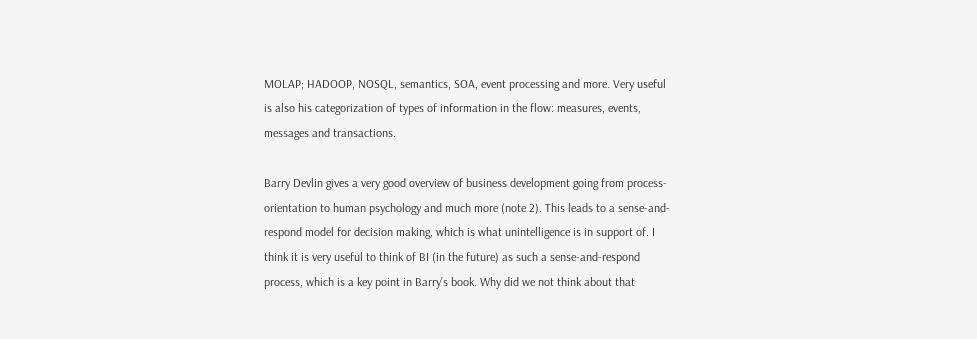MOLAP; HADOOP, NOSQL, semantics, SOA, event processing and more. Very useful is also his categorization of types of information in the flow: measures, events, messages and transactions.

Barry Devlin gives a very good overview of business development going from process-orientation to human psychology and much more (note 2). This leads to a sense-and-respond model for decision making, which is what unintelligence is in support of. I think it is very useful to think of BI (in the future) as such a sense-and-respond process, which is a key point in Barry’s book. Why did we not think about that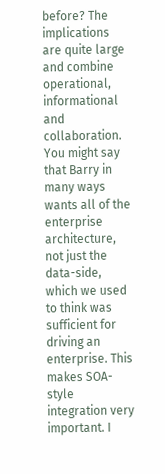before? The implications are quite large and combine operational, informational and collaboration. You might say that Barry in many ways wants all of the enterprise architecture, not just the data-side, which we used to think was sufficient for driving an enterprise. This makes SOA-style integration very important. I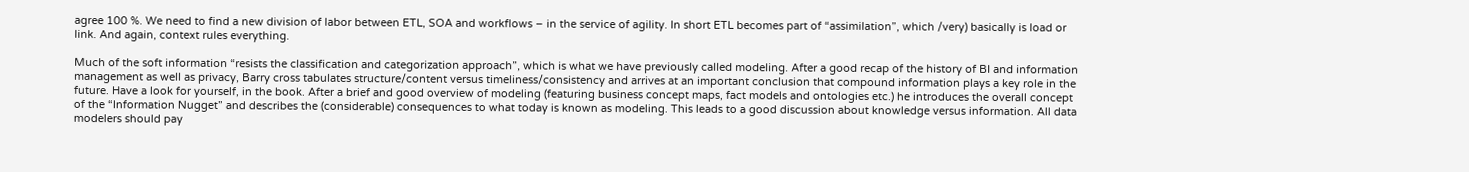agree 100 %. We need to find a new division of labor between ETL, SOA and workflows – in the service of agility. In short ETL becomes part of “assimilation”, which /very) basically is load or link. And again, context rules everything.

Much of the soft information “resists the classification and categorization approach”, which is what we have previously called modeling. After a good recap of the history of BI and information management as well as privacy, Barry cross tabulates structure/content versus timeliness/consistency and arrives at an important conclusion that compound information plays a key role in the future. Have a look for yourself, in the book. After a brief and good overview of modeling (featuring business concept maps, fact models and ontologies etc.) he introduces the overall concept of the “Information Nugget” and describes the (considerable) consequences to what today is known as modeling. This leads to a good discussion about knowledge versus information. All data modelers should pay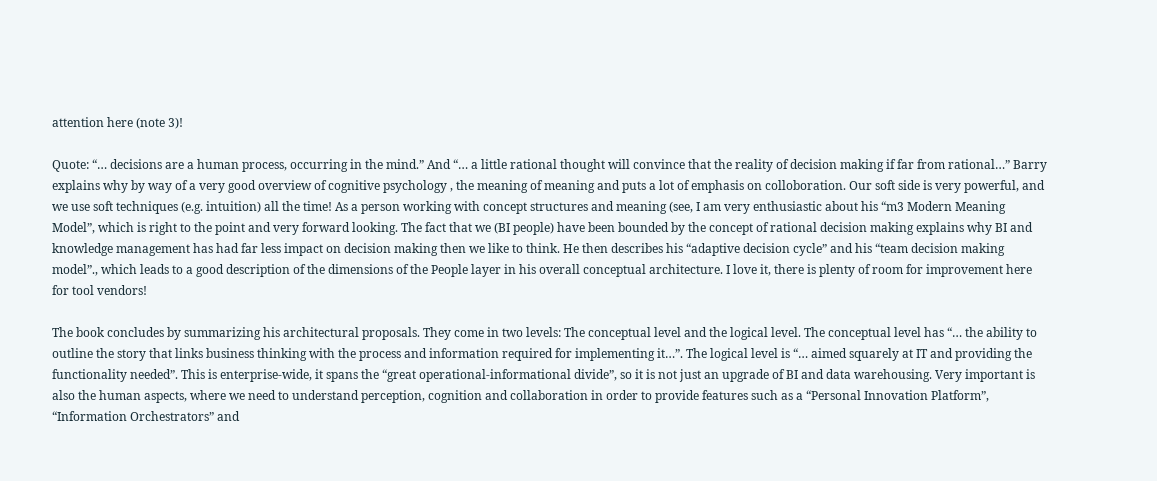attention here (note 3)!

Quote: “… decisions are a human process, occurring in the mind.” And “… a little rational thought will convince that the reality of decision making if far from rational…” Barry explains why by way of a very good overview of cognitive psychology , the meaning of meaning and puts a lot of emphasis on colloboration. Our soft side is very powerful, and we use soft techniques (e.g. intuition) all the time! As a person working with concept structures and meaning (see, I am very enthusiastic about his “m3 Modern Meaning Model”, which is right to the point and very forward looking. The fact that we (BI people) have been bounded by the concept of rational decision making explains why BI and knowledge management has had far less impact on decision making then we like to think. He then describes his “adaptive decision cycle” and his “team decision making model”., which leads to a good description of the dimensions of the People layer in his overall conceptual architecture. I love it, there is plenty of room for improvement here for tool vendors!

The book concludes by summarizing his architectural proposals. They come in two levels: The conceptual level and the logical level. The conceptual level has “… the ability to outline the story that links business thinking with the process and information required for implementing it…”. The logical level is “… aimed squarely at IT and providing the functionality needed”. This is enterprise-wide, it spans the “great operational-informational divide”, so it is not just an upgrade of BI and data warehousing. Very important is also the human aspects, where we need to understand perception, cognition and collaboration in order to provide features such as a “Personal Innovation Platform”, “Information Orchestrators” and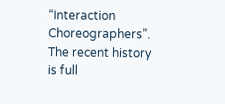“Interaction Choreographers”. The recent history is full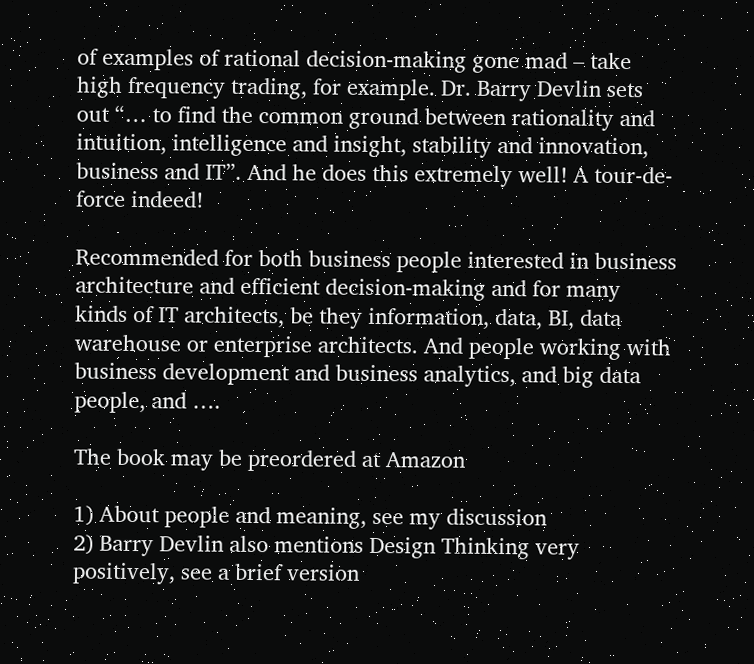of examples of rational decision-making gone mad – take high frequency trading, for example. Dr. Barry Devlin sets out “… to find the common ground between rationality and intuition, intelligence and insight, stability and innovation, business and IT”. And he does this extremely well! A tour-de-force indeed!

Recommended for both business people interested in business architecture and efficient decision-making and for many kinds of IT architects, be they information, data, BI, data warehouse or enterprise architects. And people working with business development and business analytics, and big data people, and ….

The book may be preordered at Amazon

1) About people and meaning, see my discussion
2) Barry Devlin also mentions Design Thinking very positively, see a brief version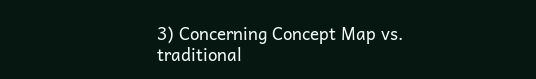3) Concerning Concept Map vs. traditional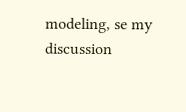modeling, se my discussion